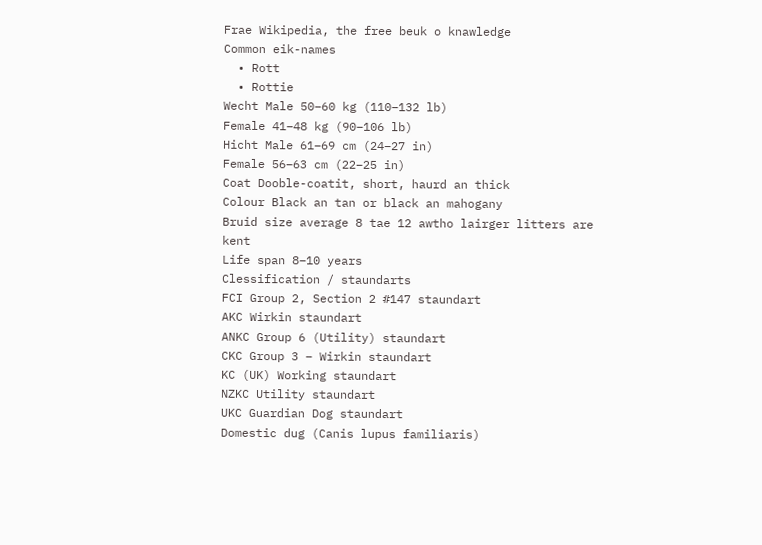Frae Wikipedia, the free beuk o knawledge
Common eik-names
  • Rott
  • Rottie
Wecht Male 50–60 kg (110–132 lb)
Female 41–48 kg (90–106 lb)
Hicht Male 61–69 cm (24–27 in)
Female 56–63 cm (22–25 in)
Coat Dooble-coatit, short, haurd an thick
Colour Black an tan or black an mahogany
Bruid size average 8 tae 12 awtho lairger litters are kent
Life span 8–10 years
Clessification / staundarts
FCI Group 2, Section 2 #147 staundart
AKC Wirkin staundart
ANKC Group 6 (Utility) staundart
CKC Group 3 – Wirkin staundart
KC (UK) Working staundart
NZKC Utility staundart
UKC Guardian Dog staundart
Domestic dug (Canis lupus familiaris)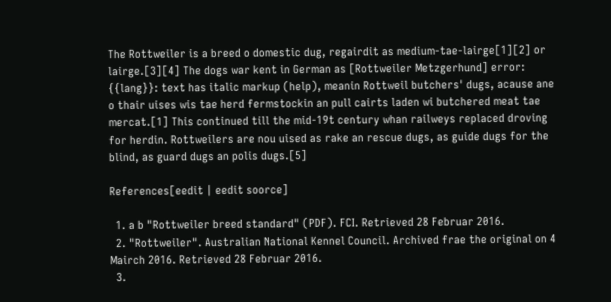The Rottweiler is a breed o domestic dug, regairdit as medium-tae-lairge[1][2] or lairge.[3][4] The dogs war kent in German as [Rottweiler Metzgerhund] error: {{lang}}: text has italic markup (help), meanin Rottweil butchers' dugs, acause ane o thair uises wis tae herd fermstockin an pull cairts laden wi butchered meat tae mercat.[1] This continued till the mid-19t century whan railweys replaced droving for herdin. Rottweilers are nou uised as rake an rescue dugs, as guide dugs for the blind, as guard dugs an polis dugs.[5]

References[eedit | eedit soorce]

  1. a b "Rottweiler breed standard" (PDF). FCI. Retrieved 28 Februar 2016.
  2. "Rottweiler". Australian National Kennel Council. Archived frae the original on 4 Mairch 2016. Retrieved 28 Februar 2016.
  3.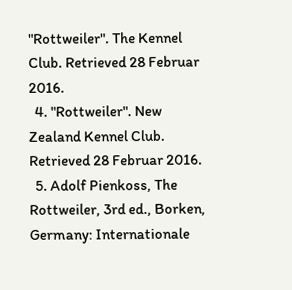"Rottweiler". The Kennel Club. Retrieved 28 Februar 2016.
  4. "Rottweiler". New Zealand Kennel Club. Retrieved 28 Februar 2016.
  5. Adolf Pienkoss, The Rottweiler, 3rd ed., Borken, Germany: Internationale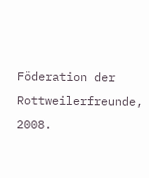Föderation der Rottweilerfreunde, 2008.